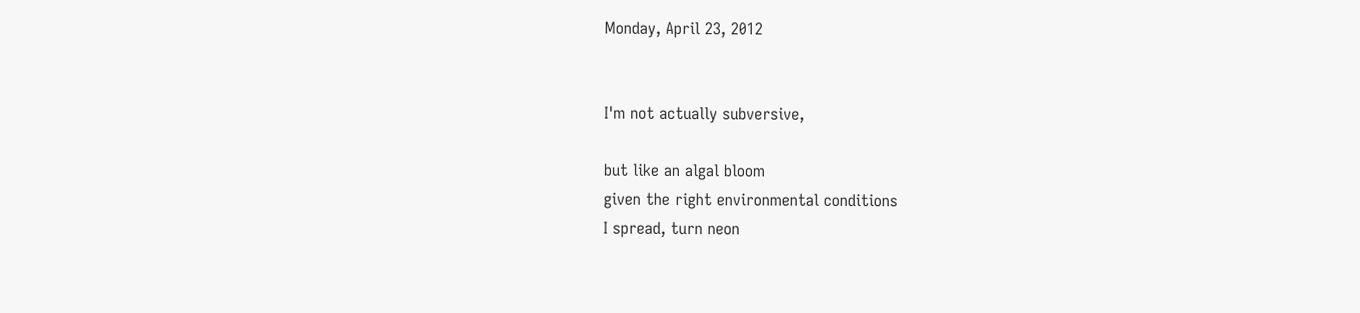Monday, April 23, 2012


I'm not actually subversive,

but like an algal bloom
given the right environmental conditions
I spread, turn neon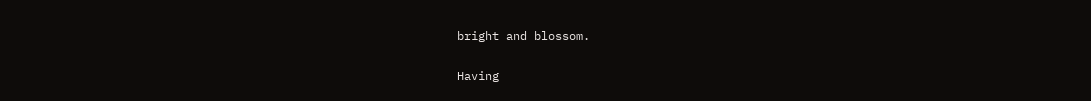bright and blossom.

Having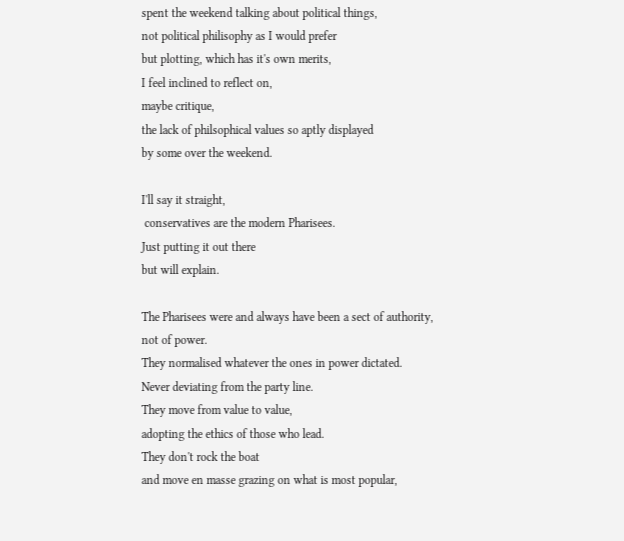spent the weekend talking about political things,
not political philisophy as I would prefer
but plotting, which has it's own merits,
I feel inclined to reflect on,
maybe critique,
the lack of philsophical values so aptly displayed
by some over the weekend.

I'll say it straight,
 conservatives are the modern Pharisees.
Just putting it out there
but will explain.

The Pharisees were and always have been a sect of authority,
not of power.
They normalised whatever the ones in power dictated.
Never deviating from the party line.
They move from value to value,
adopting the ethics of those who lead.
They don't rock the boat
and move en masse grazing on what is most popular,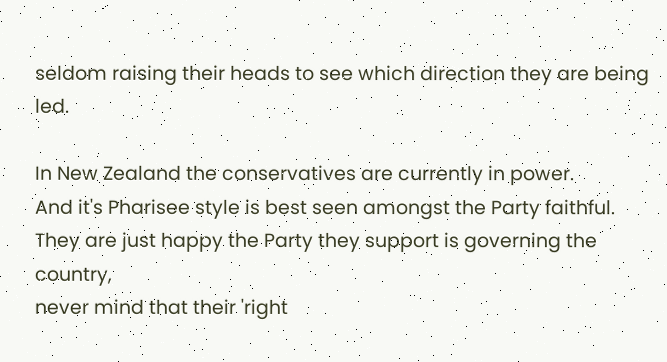seldom raising their heads to see which direction they are being led.

In New Zealand the conservatives are currently in power.
And it's Pharisee style is best seen amongst the Party faithful.
They are just happy the Party they support is governing the country,
never mind that their 'right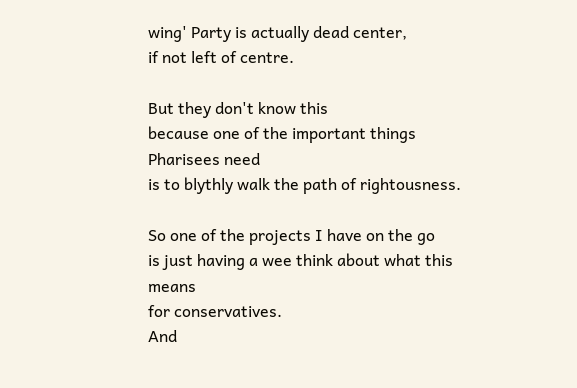wing' Party is actually dead center,
if not left of centre.

But they don't know this
because one of the important things Pharisees need
is to blythly walk the path of rightousness.

So one of the projects I have on the go
is just having a wee think about what this means
for conservatives.
And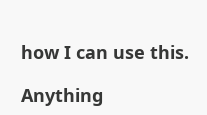how I can use this.

Anything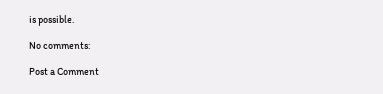is possible.

No comments:

Post a Comment